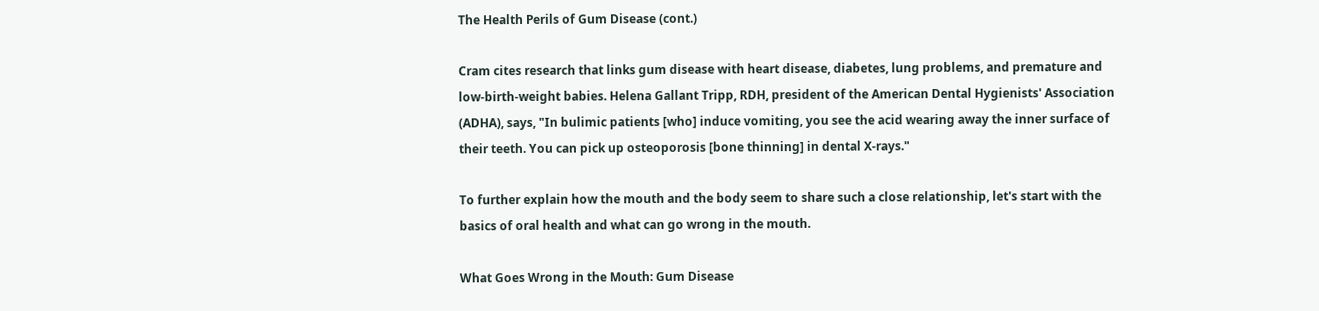The Health Perils of Gum Disease (cont.)

Cram cites research that links gum disease with heart disease, diabetes, lung problems, and premature and low-birth-weight babies. Helena Gallant Tripp, RDH, president of the American Dental Hygienists' Association (ADHA), says, "In bulimic patients [who] induce vomiting, you see the acid wearing away the inner surface of their teeth. You can pick up osteoporosis [bone thinning] in dental X-rays."

To further explain how the mouth and the body seem to share such a close relationship, let's start with the basics of oral health and what can go wrong in the mouth.

What Goes Wrong in the Mouth: Gum Disease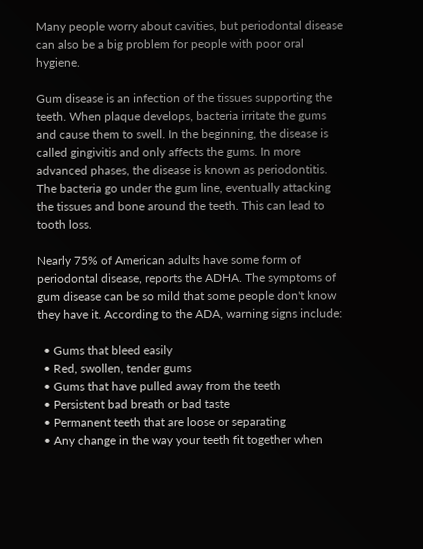Many people worry about cavities, but periodontal disease can also be a big problem for people with poor oral hygiene.

Gum disease is an infection of the tissues supporting the teeth. When plaque develops, bacteria irritate the gums and cause them to swell. In the beginning, the disease is called gingivitis and only affects the gums. In more advanced phases, the disease is known as periodontitis. The bacteria go under the gum line, eventually attacking the tissues and bone around the teeth. This can lead to tooth loss.

Nearly 75% of American adults have some form of periodontal disease, reports the ADHA. The symptoms of gum disease can be so mild that some people don't know they have it. According to the ADA, warning signs include:

  • Gums that bleed easily
  • Red, swollen, tender gums
  • Gums that have pulled away from the teeth
  • Persistent bad breath or bad taste
  • Permanent teeth that are loose or separating
  • Any change in the way your teeth fit together when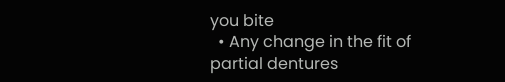you bite
  • Any change in the fit of partial dentures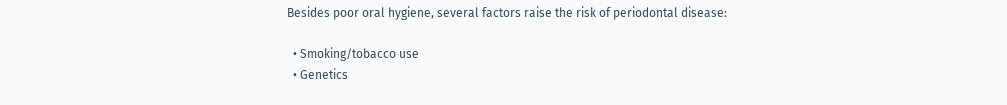Besides poor oral hygiene, several factors raise the risk of periodontal disease:

  • Smoking/tobacco use
  • Genetics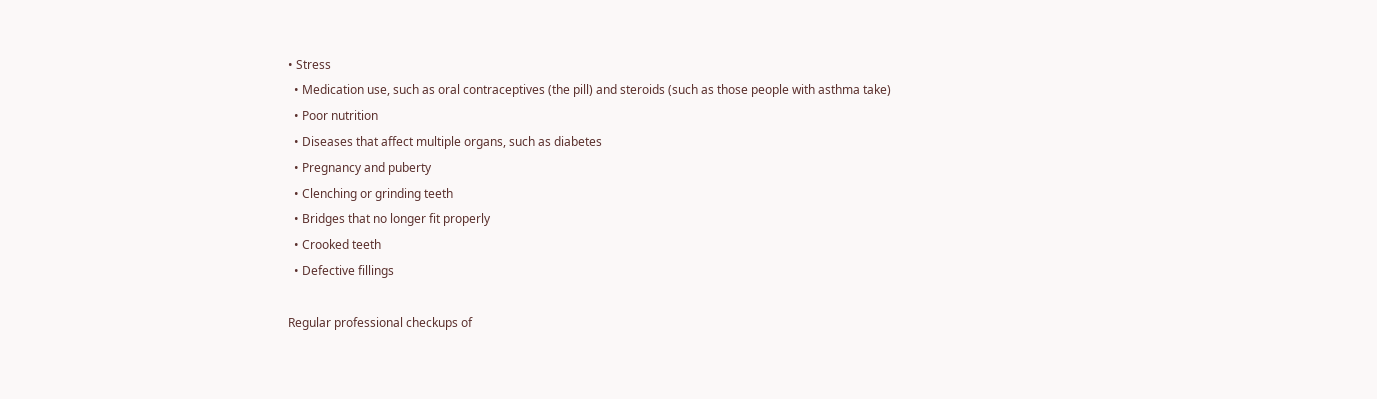• Stress
  • Medication use, such as oral contraceptives (the pill) and steroids (such as those people with asthma take)
  • Poor nutrition
  • Diseases that affect multiple organs, such as diabetes
  • Pregnancy and puberty
  • Clenching or grinding teeth
  • Bridges that no longer fit properly
  • Crooked teeth
  • Defective fillings

Regular professional checkups of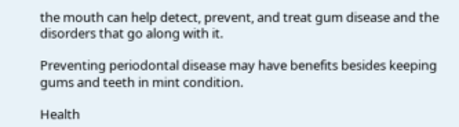the mouth can help detect, prevent, and treat gum disease and the disorders that go along with it.

Preventing periodontal disease may have benefits besides keeping gums and teeth in mint condition.

Health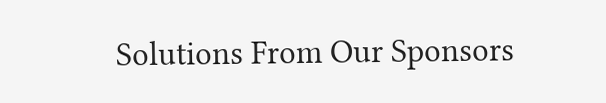Solutions From Our Sponsors